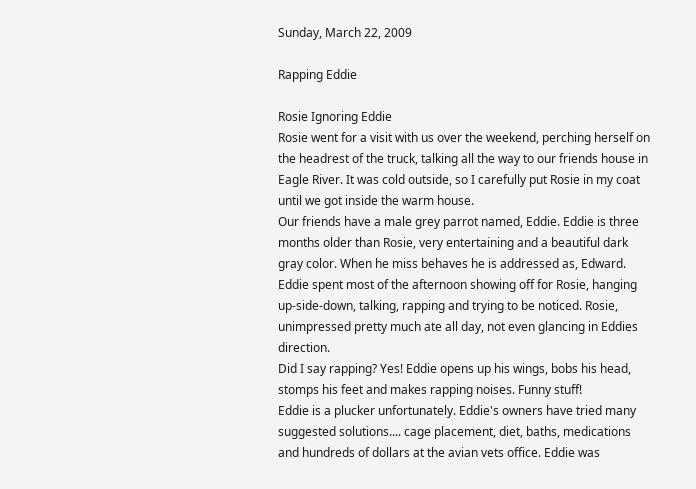Sunday, March 22, 2009

Rapping Eddie

Rosie Ignoring Eddie
Rosie went for a visit with us over the weekend, perching herself on the headrest of the truck, talking all the way to our friends house in Eagle River. It was cold outside, so I carefully put Rosie in my coat until we got inside the warm house.
Our friends have a male grey parrot named, Eddie. Eddie is three months older than Rosie, very entertaining and a beautiful dark gray color. When he miss behaves he is addressed as, Edward.
Eddie spent most of the afternoon showing off for Rosie, hanging up-side-down, talking, rapping and trying to be noticed. Rosie, unimpressed pretty much ate all day, not even glancing in Eddies direction.
Did I say rapping? Yes! Eddie opens up his wings, bobs his head, stomps his feet and makes rapping noises. Funny stuff!
Eddie is a plucker unfortunately. Eddie's owners have tried many suggested solutions.... cage placement, diet, baths, medications and hundreds of dollars at the avian vets office. Eddie was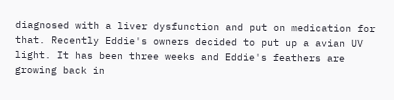diagnosed with a liver dysfunction and put on medication for that. Recently Eddie's owners decided to put up a avian UV light. It has been three weeks and Eddie's feathers are growing back in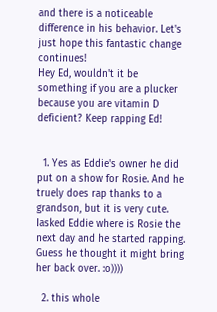and there is a noticeable difference in his behavior. Let's just hope this fantastic change continues!
Hey Ed, wouldn't it be something if you are a plucker because you are vitamin D deficient? Keep rapping Ed!


  1. Yes as Eddie's owner he did put on a show for Rosie. And he truely does rap thanks to a grandson, but it is very cute. Iasked Eddie where is Rosie the next day and he started rapping. Guess he thought it might bring her back over. :o))))

  2. this whole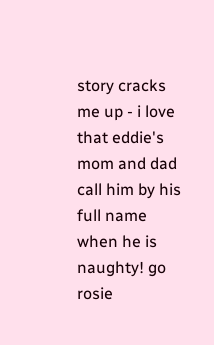story cracks me up - i love that eddie's mom and dad call him by his full name when he is naughty! go rosie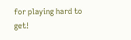for playing hard to get!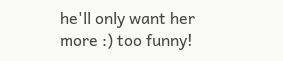he'll only want her more :) too funny!